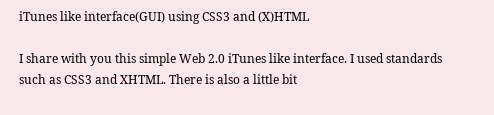iTunes like interface(GUI) using CSS3 and (X)HTML

I share with you this simple Web 2.0 iTunes like interface. I used standards such as CSS3 and XHTML. There is also a little bit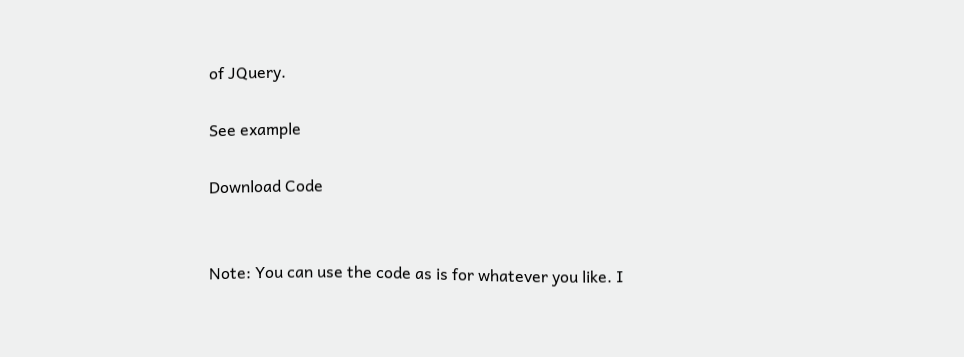of JQuery.

See example

Download Code


Note: You can use the code as is for whatever you like. I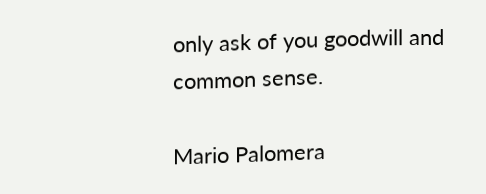only ask of you goodwill and common sense.

Mario Palomera